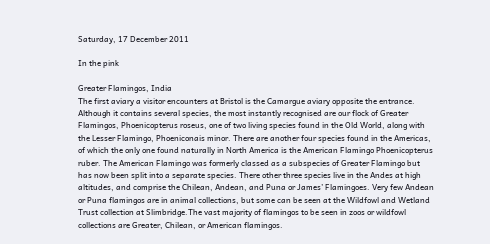Saturday, 17 December 2011

In the pink

Greater Flamingos, India
The first aviary a visitor encounters at Bristol is the Camargue aviary opposite the entrance. Although it contains several species, the most instantly recognised are our flock of Greater Flamingos, Phoenicopterus roseus, one of two living species found in the Old World, along with the Lesser Flamingo, Phoeniconais minor. There are another four species found in the Americas, of which the only one found naturally in North America is the American Flamingo Phoenicopterus ruber. The American Flamingo was formerly classed as a subspecies of Greater Flamingo but has now been split into a separate species. There other three species live in the Andes at high altitudes, and comprise the Chilean, Andean, and Puna or James’ Flamingoes. Very few Andean or Puna flamingos are in animal collections, but some can be seen at the Wildfowl and Wetland Trust collection at Slimbridge.The vast majority of flamingos to be seen in zoos or wildfowl collections are Greater, Chilean, or American flamingos.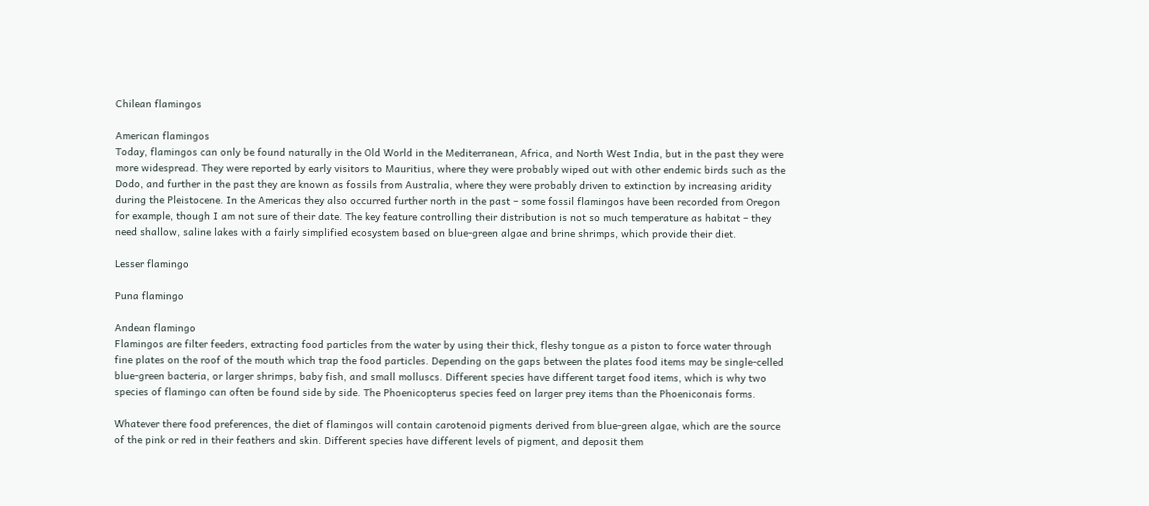Chilean flamingos

American flamingos
Today, flamingos can only be found naturally in the Old World in the Mediterranean, Africa, and North West India, but in the past they were more widespread. They were reported by early visitors to Mauritius, where they were probably wiped out with other endemic birds such as the Dodo, and further in the past they are known as fossils from Australia, where they were probably driven to extinction by increasing aridity during the Pleistocene. In the Americas they also occurred further north in the past – some fossil flamingos have been recorded from Oregon for example, though I am not sure of their date. The key feature controlling their distribution is not so much temperature as habitat – they need shallow, saline lakes with a fairly simplified ecosystem based on blue-green algae and brine shrimps, which provide their diet.

Lesser flamingo

Puna flamingo

Andean flamingo
Flamingos are filter feeders, extracting food particles from the water by using their thick, fleshy tongue as a piston to force water through fine plates on the roof of the mouth which trap the food particles. Depending on the gaps between the plates food items may be single-celled blue-green bacteria, or larger shrimps, baby fish, and small molluscs. Different species have different target food items, which is why two species of flamingo can often be found side by side. The Phoenicopterus species feed on larger prey items than the Phoeniconais forms.

Whatever there food preferences, the diet of flamingos will contain carotenoid pigments derived from blue-green algae, which are the source of the pink or red in their feathers and skin. Different species have different levels of pigment, and deposit them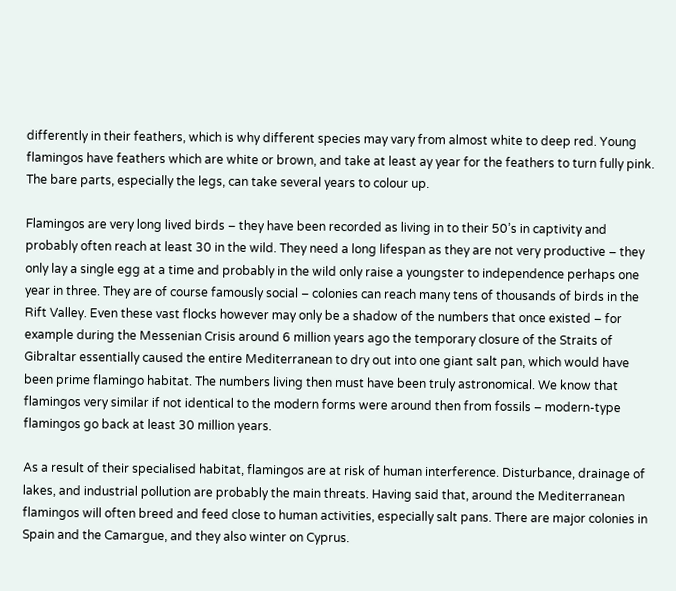differently in their feathers, which is why different species may vary from almost white to deep red. Young flamingos have feathers which are white or brown, and take at least ay year for the feathers to turn fully pink. The bare parts, especially the legs, can take several years to colour up.

Flamingos are very long lived birds – they have been recorded as living in to their 50’s in captivity and probably often reach at least 30 in the wild. They need a long lifespan as they are not very productive – they only lay a single egg at a time and probably in the wild only raise a youngster to independence perhaps one year in three. They are of course famously social – colonies can reach many tens of thousands of birds in the Rift Valley. Even these vast flocks however may only be a shadow of the numbers that once existed – for example during the Messenian Crisis around 6 million years ago the temporary closure of the Straits of Gibraltar essentially caused the entire Mediterranean to dry out into one giant salt pan, which would have been prime flamingo habitat. The numbers living then must have been truly astronomical. We know that flamingos very similar if not identical to the modern forms were around then from fossils – modern-type flamingos go back at least 30 million years.

As a result of their specialised habitat, flamingos are at risk of human interference. Disturbance, drainage of lakes, and industrial pollution are probably the main threats. Having said that, around the Mediterranean flamingos will often breed and feed close to human activities, especially salt pans. There are major colonies in Spain and the Camargue, and they also winter on Cyprus.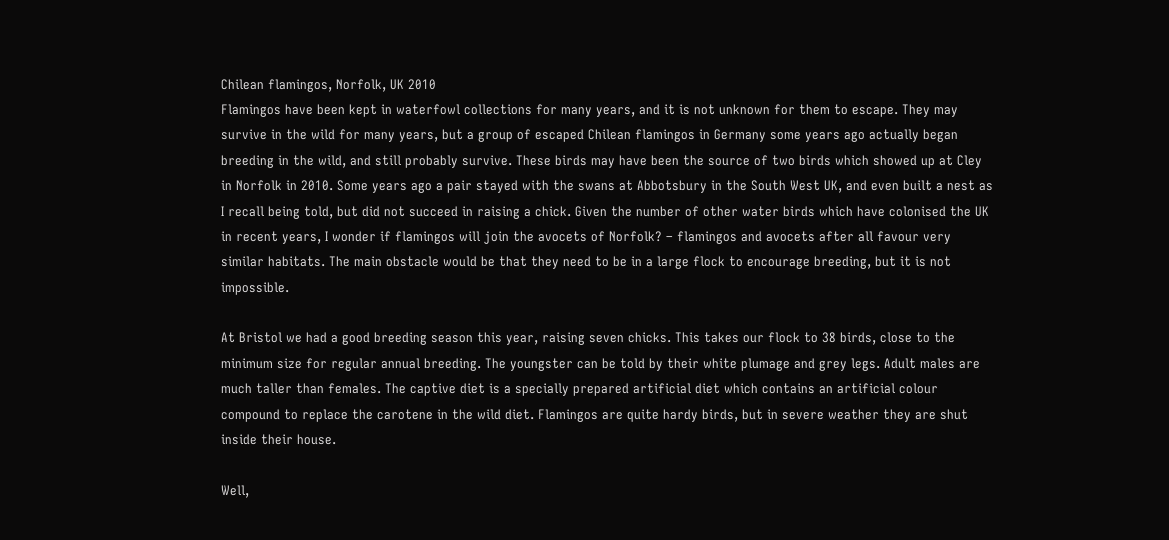Chilean flamingos, Norfolk, UK 2010
Flamingos have been kept in waterfowl collections for many years, and it is not unknown for them to escape. They may survive in the wild for many years, but a group of escaped Chilean flamingos in Germany some years ago actually began breeding in the wild, and still probably survive. These birds may have been the source of two birds which showed up at Cley in Norfolk in 2010. Some years ago a pair stayed with the swans at Abbotsbury in the South West UK, and even built a nest as I recall being told, but did not succeed in raising a chick. Given the number of other water birds which have colonised the UK in recent years, I wonder if flamingos will join the avocets of Norfolk? – flamingos and avocets after all favour very similar habitats. The main obstacle would be that they need to be in a large flock to encourage breeding, but it is not impossible.

At Bristol we had a good breeding season this year, raising seven chicks. This takes our flock to 38 birds, close to the minimum size for regular annual breeding. The youngster can be told by their white plumage and grey legs. Adult males are much taller than females. The captive diet is a specially prepared artificial diet which contains an artificial colour compound to replace the carotene in the wild diet. Flamingos are quite hardy birds, but in severe weather they are shut inside their house.

Well,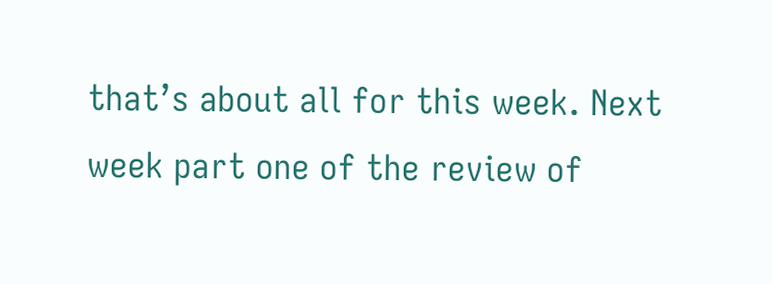that’s about all for this week. Next week part one of the review of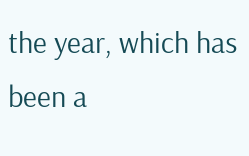the year, which has been a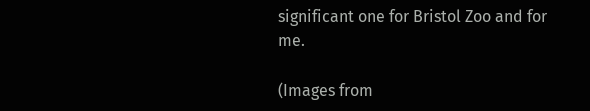significant one for Bristol Zoo and for me.

(Images from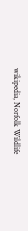wikipedia, Norfolk Wildlife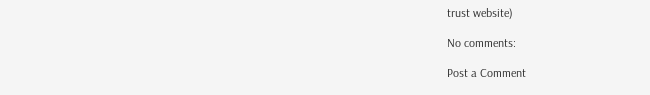trust website)

No comments:

Post a Comment